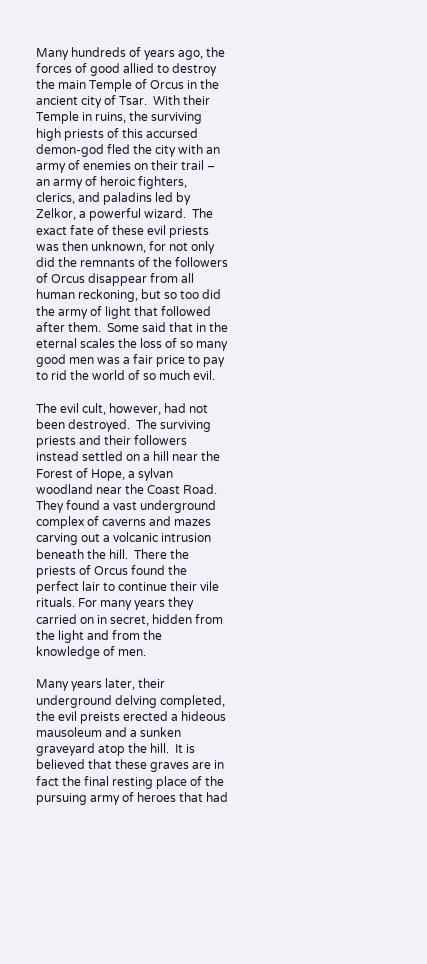Many hundreds of years ago, the forces of good allied to destroy the main Temple of Orcus in the ancient city of Tsar.  With their Temple in ruins, the surviving high priests of this accursed demon-god fled the city with an army of enemies on their trail – an army of heroic fighters, clerics, and paladins led by Zelkor, a powerful wizard.  The exact fate of these evil priests was then unknown, for not only did the remnants of the followers of Orcus disappear from all human reckoning, but so too did the army of light that followed after them.  Some said that in the eternal scales the loss of so many good men was a fair price to pay to rid the world of so much evil.

The evil cult, however, had not been destroyed.  The surviving priests and their followers instead settled on a hill near the Forest of Hope, a sylvan woodland near the Coast Road.  They found a vast underground complex of caverns and mazes carving out a volcanic intrusion beneath the hill.  There the priests of Orcus found the perfect lair to continue their vile rituals. For many years they carried on in secret, hidden from the light and from the knowledge of men.

Many years later, their underground delving completed, the evil preists erected a hideous mausoleum and a sunken graveyard atop the hill.  It is believed that these graves are in fact the final resting place of the pursuing army of heroes that had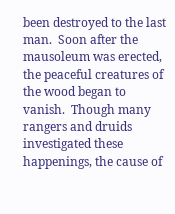been destroyed to the last man.  Soon after the mausoleum was erected, the peaceful creatures of the wood began to vanish.  Though many rangers and druids investigated these happenings, the cause of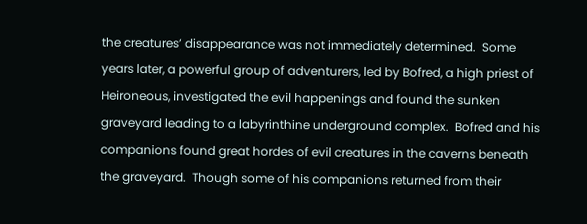the creatures’ disappearance was not immediately determined.  Some years later, a powerful group of adventurers, led by Bofred, a high priest of Heironeous, investigated the evil happenings and found the sunken graveyard leading to a labyrinthine underground complex.  Bofred and his companions found great hordes of evil creatures in the caverns beneath the graveyard.  Though some of his companions returned from their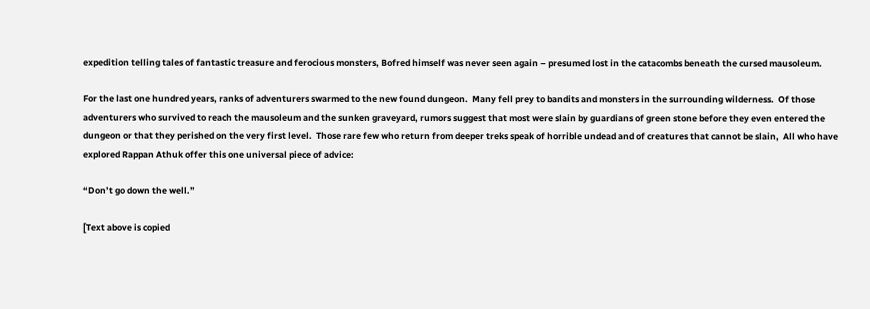expedition telling tales of fantastic treasure and ferocious monsters, Bofred himself was never seen again – presumed lost in the catacombs beneath the cursed mausoleum.

For the last one hundred years, ranks of adventurers swarmed to the new found dungeon.  Many fell prey to bandits and monsters in the surrounding wilderness.  Of those adventurers who survived to reach the mausoleum and the sunken graveyard, rumors suggest that most were slain by guardians of green stone before they even entered the dungeon or that they perished on the very first level.  Those rare few who return from deeper treks speak of horrible undead and of creatures that cannot be slain,  All who have explored Rappan Athuk offer this one universal piece of advice:

“Don’t go down the well.”

[Text above is copied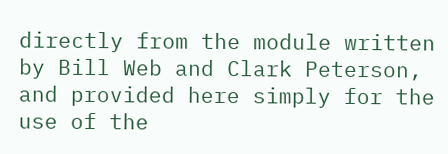directly from the module written by Bill Web and Clark Peterson, and provided here simply for the use of the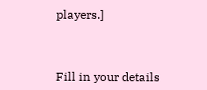players.]



Fill in your details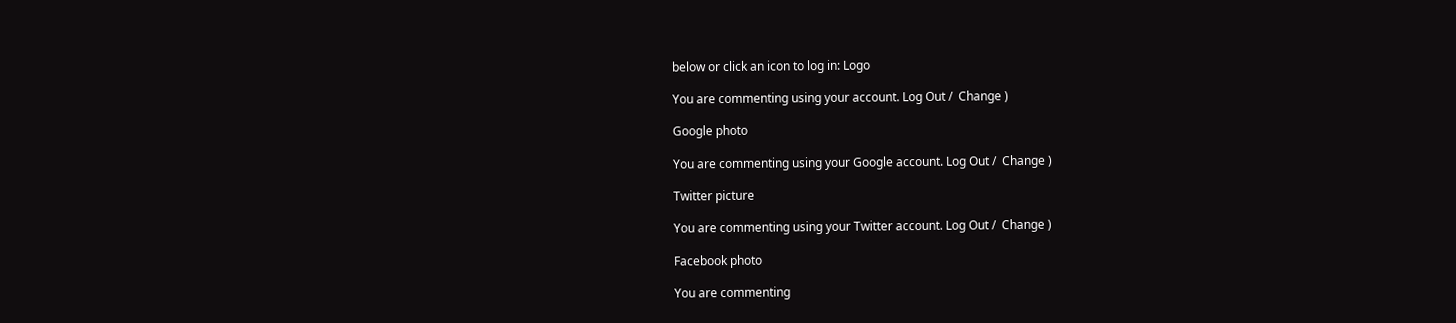below or click an icon to log in: Logo

You are commenting using your account. Log Out /  Change )

Google photo

You are commenting using your Google account. Log Out /  Change )

Twitter picture

You are commenting using your Twitter account. Log Out /  Change )

Facebook photo

You are commenting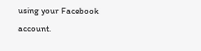using your Facebook account.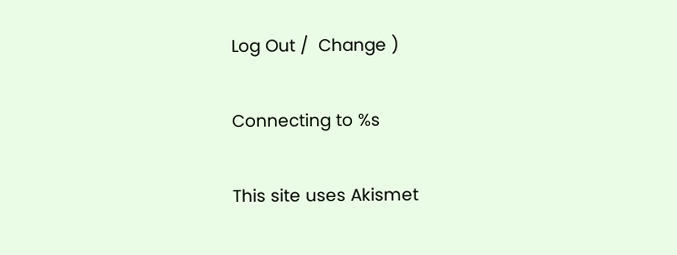Log Out /  Change )

Connecting to %s

This site uses Akismet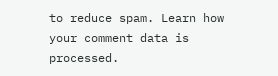to reduce spam. Learn how your comment data is processed.